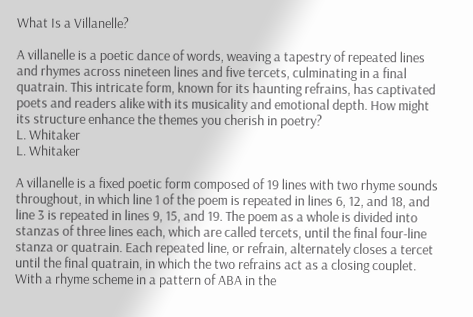What Is a Villanelle?

A villanelle is a poetic dance of words, weaving a tapestry of repeated lines and rhymes across nineteen lines and five tercets, culminating in a final quatrain. This intricate form, known for its haunting refrains, has captivated poets and readers alike with its musicality and emotional depth. How might its structure enhance the themes you cherish in poetry?
L. Whitaker
L. Whitaker

A villanelle is a fixed poetic form composed of 19 lines with two rhyme sounds throughout, in which line 1 of the poem is repeated in lines 6, 12, and 18, and line 3 is repeated in lines 9, 15, and 19. The poem as a whole is divided into stanzas of three lines each, which are called tercets, until the final four-line stanza or quatrain. Each repeated line, or refrain, alternately closes a tercet until the final quatrain, in which the two refrains act as a closing couplet. With a rhyme scheme in a pattern of ABA in the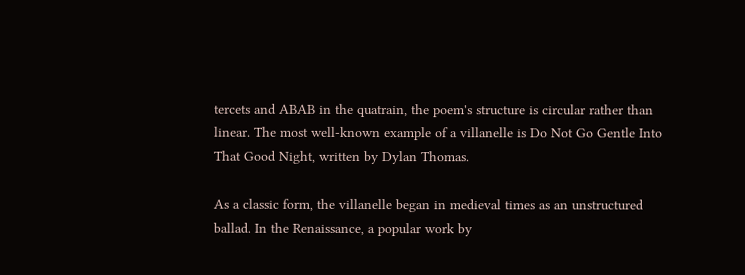tercets and ABAB in the quatrain, the poem's structure is circular rather than linear. The most well-known example of a villanelle is Do Not Go Gentle Into That Good Night, written by Dylan Thomas.

As a classic form, the villanelle began in medieval times as an unstructured ballad. In the Renaissance, a popular work by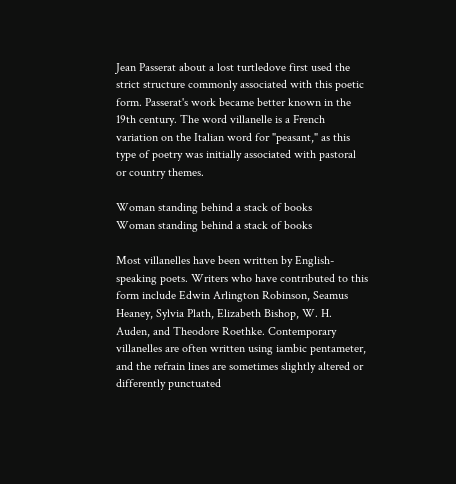Jean Passerat about a lost turtledove first used the strict structure commonly associated with this poetic form. Passerat's work became better known in the 19th century. The word villanelle is a French variation on the Italian word for "peasant," as this type of poetry was initially associated with pastoral or country themes.

Woman standing behind a stack of books
Woman standing behind a stack of books

Most villanelles have been written by English-speaking poets. Writers who have contributed to this form include Edwin Arlington Robinson, Seamus Heaney, Sylvia Plath, Elizabeth Bishop, W. H. Auden, and Theodore Roethke. Contemporary villanelles are often written using iambic pentameter, and the refrain lines are sometimes slightly altered or differently punctuated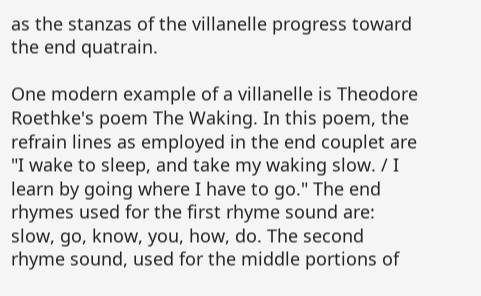as the stanzas of the villanelle progress toward the end quatrain.

One modern example of a villanelle is Theodore Roethke's poem The Waking. In this poem, the refrain lines as employed in the end couplet are "I wake to sleep, and take my waking slow. / I learn by going where I have to go." The end rhymes used for the first rhyme sound are: slow, go, know, you, how, do. The second rhyme sound, used for the middle portions of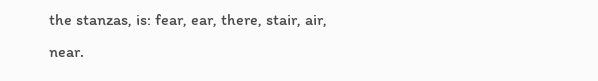the stanzas, is: fear, ear, there, stair, air, near.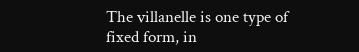The villanelle is one type of fixed form, in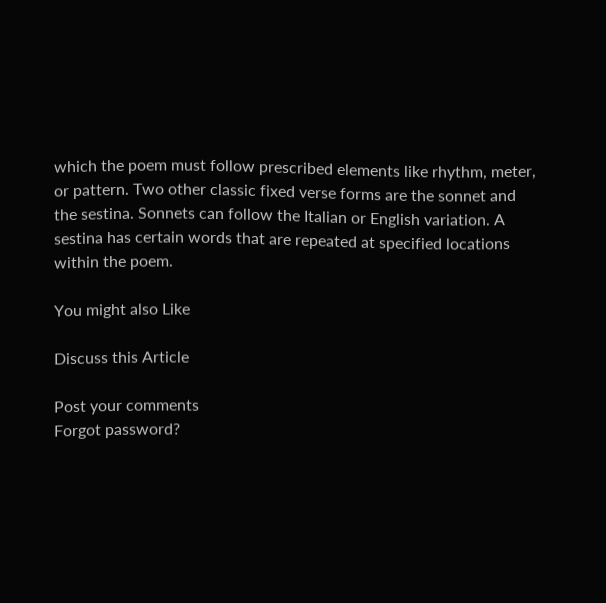which the poem must follow prescribed elements like rhythm, meter, or pattern. Two other classic fixed verse forms are the sonnet and the sestina. Sonnets can follow the Italian or English variation. A sestina has certain words that are repeated at specified locations within the poem.

You might also Like

Discuss this Article

Post your comments
Forgot password?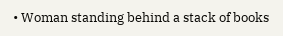• Woman standing behind a stack of books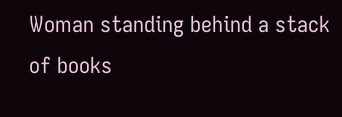Woman standing behind a stack of books